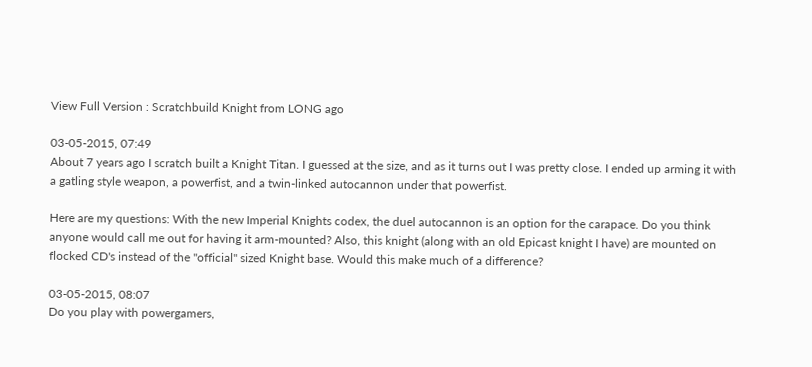View Full Version : Scratchbuild Knight from LONG ago

03-05-2015, 07:49
About 7 years ago I scratch built a Knight Titan. I guessed at the size, and as it turns out I was pretty close. I ended up arming it with a gatling style weapon, a powerfist, and a twin-linked autocannon under that powerfist.

Here are my questions: With the new Imperial Knights codex, the duel autocannon is an option for the carapace. Do you think anyone would call me out for having it arm-mounted? Also, this knight (along with an old Epicast knight I have) are mounted on flocked CD's instead of the "official" sized Knight base. Would this make much of a difference?

03-05-2015, 08:07
Do you play with powergamers,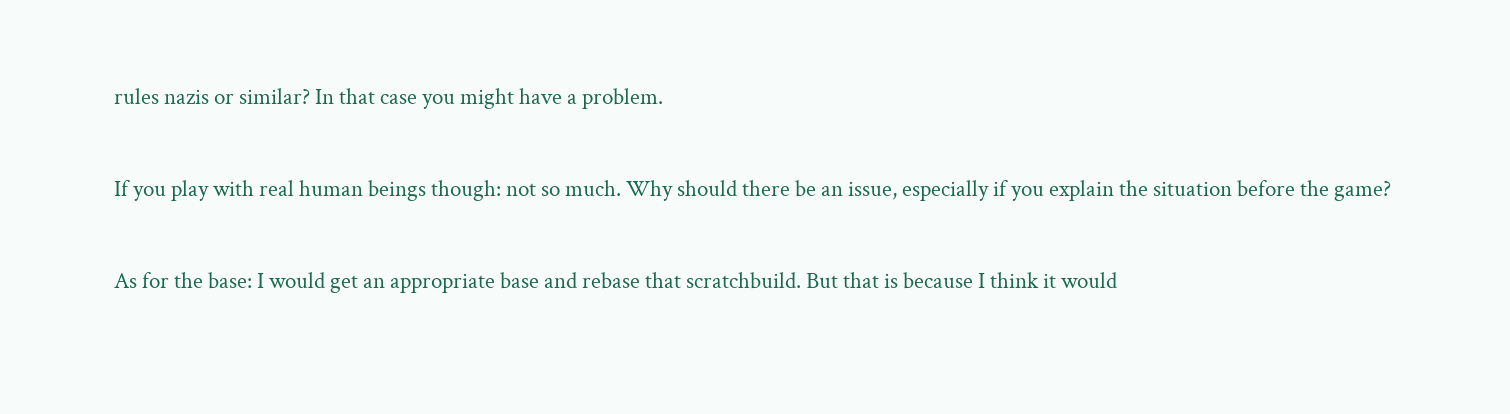rules nazis or similar? In that case you might have a problem.

If you play with real human beings though: not so much. Why should there be an issue, especially if you explain the situation before the game?

As for the base: I would get an appropriate base and rebase that scratchbuild. But that is because I think it would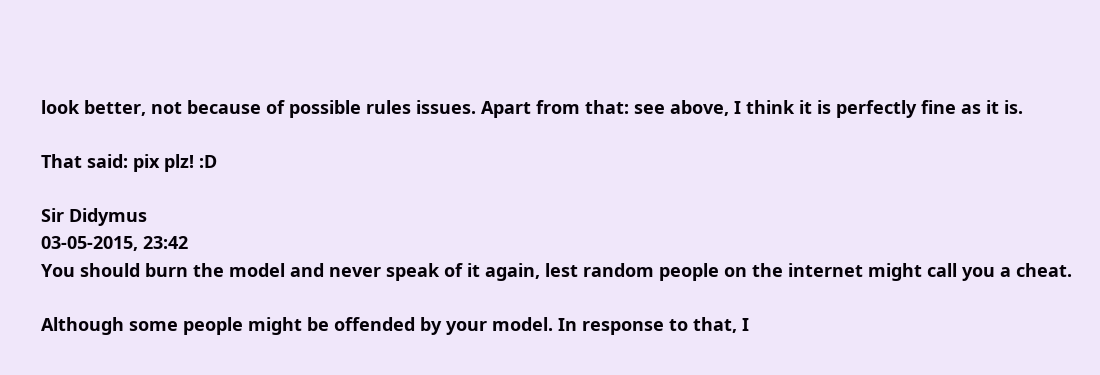look better, not because of possible rules issues. Apart from that: see above, I think it is perfectly fine as it is.

That said: pix plz! :D

Sir Didymus
03-05-2015, 23:42
You should burn the model and never speak of it again, lest random people on the internet might call you a cheat.

Although some people might be offended by your model. In response to that, I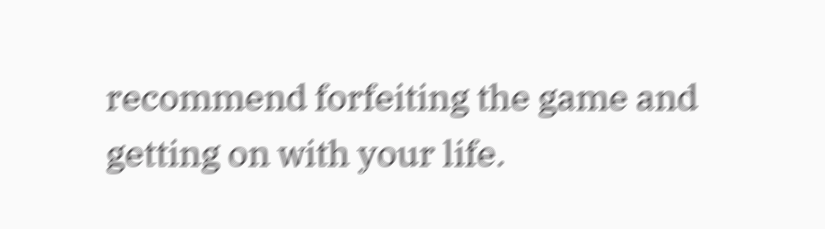recommend forfeiting the game and getting on with your life.